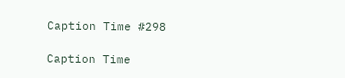Caption Time #298

Caption Time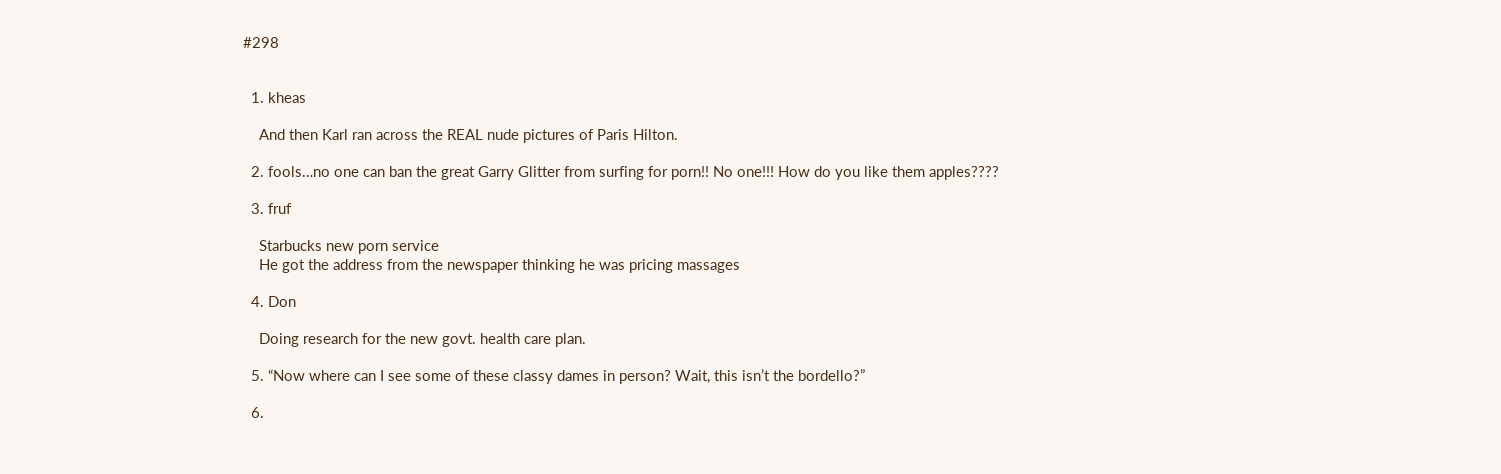#298


  1. kheas

    And then Karl ran across the REAL nude pictures of Paris Hilton.

  2. fools…no one can ban the great Garry Glitter from surfing for porn!! No one!!! How do you like them apples????

  3. fruf

    Starbucks new porn service
    He got the address from the newspaper thinking he was pricing massages

  4. Don

    Doing research for the new govt. health care plan.

  5. “Now where can I see some of these classy dames in person? Wait, this isn’t the bordello?”

  6.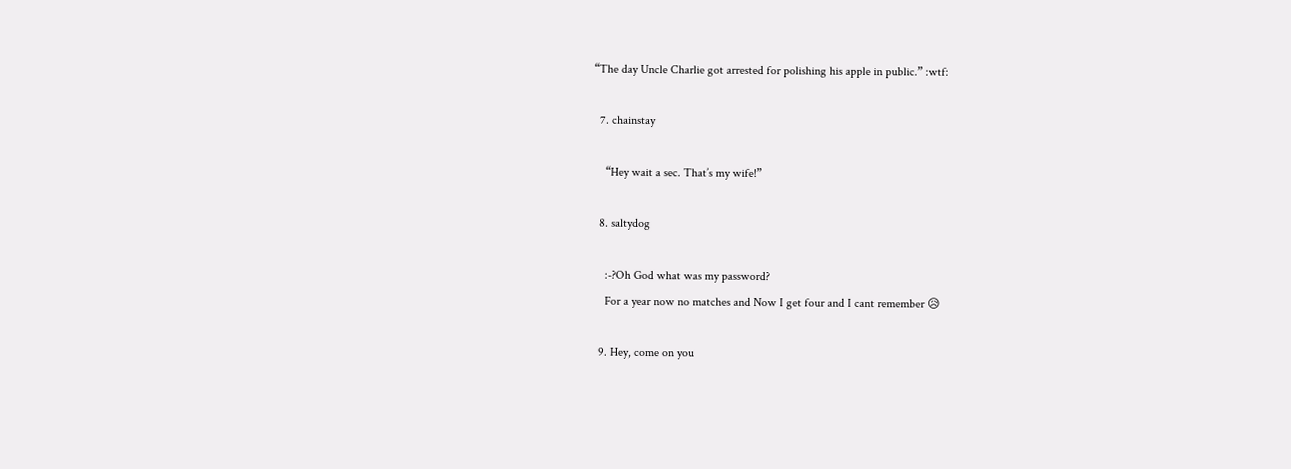“The day Uncle Charlie got arrested for polishing his apple in public.” :wtf:

  7. chainstay

    “Hey wait a sec. That’s my wife!”

  8. saltydog

    :-?Oh God what was my password?
    For a year now no matches and Now I get four and I cant remember 😥

  9. Hey, come on you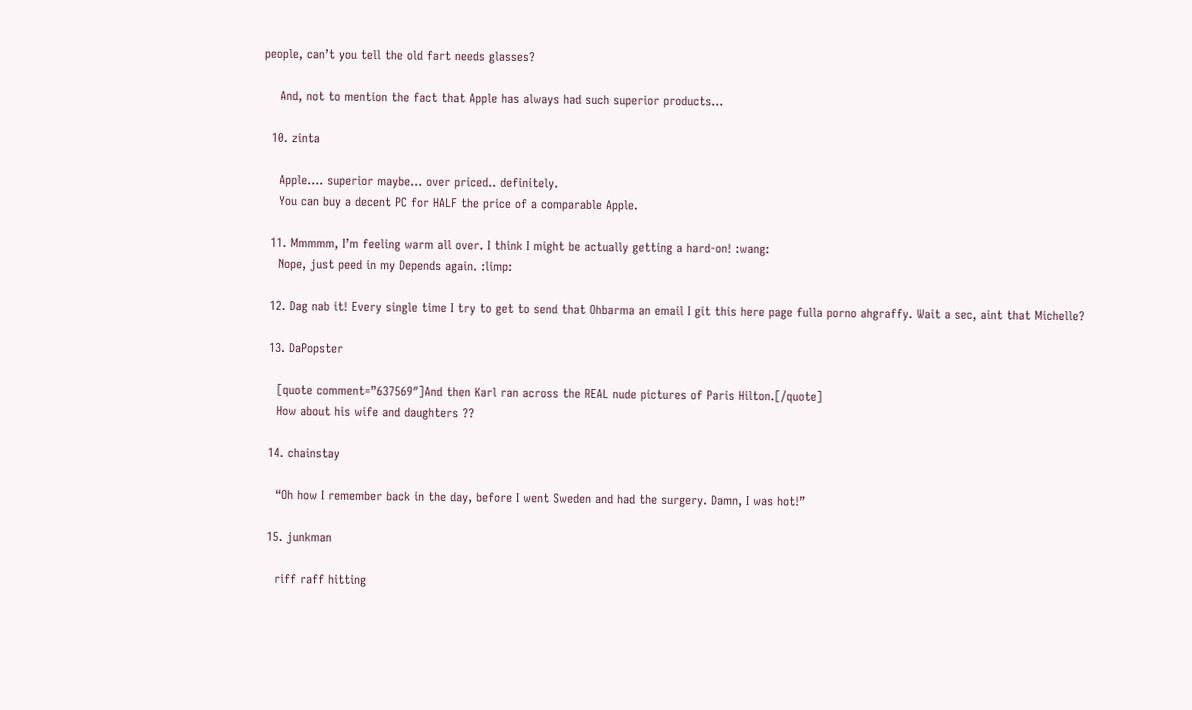people, can’t you tell the old fart needs glasses?

    And, not to mention the fact that Apple has always had such superior products…

  10. zinta

    Apple…. superior maybe… over priced.. definitely.
    You can buy a decent PC for HALF the price of a comparable Apple.

  11. Mmmmm, I’m feeling warm all over. I think I might be actually getting a hard-on! :wang:
    Nope, just peed in my Depends again. :limp:

  12. Dag nab it! Every single time I try to get to send that Ohbarma an email I git this here page fulla porno ahgraffy. Wait a sec, aint that Michelle?

  13. DaPopster

    [quote comment=”637569″]And then Karl ran across the REAL nude pictures of Paris Hilton.[/quote]
    How about his wife and daughters ??

  14. chainstay

    “Oh how I remember back in the day, before I went Sweden and had the surgery. Damn, I was hot!”

  15. junkman

    riff raff hitting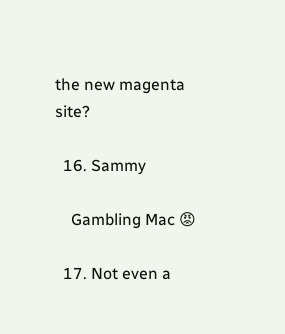the new magenta site?

  16. Sammy

    Gambling Mac 😡

  17. Not even a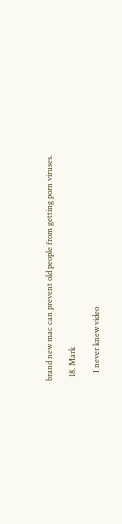brand new mac can prevent old people from getting porn viruses.

  18. Mark

    I never knew video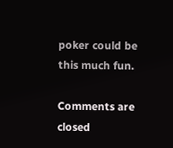poker could be this much fun.

Comments are closed